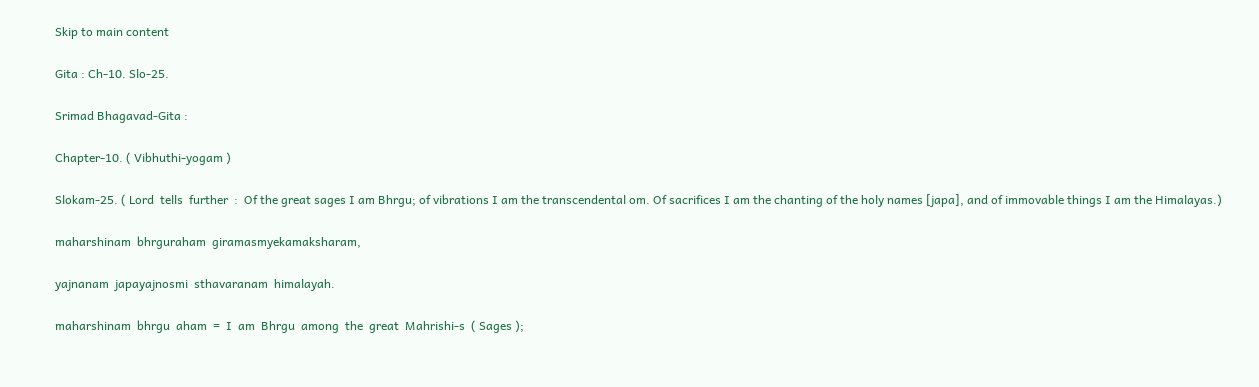Skip to main content

Gita : Ch-10. Slo-25.

Srimad Bhagavad-Gita :

Chapter-10. ( Vibhuthi-yogam )

Slokam-25. ( Lord  tells  further  :  Of the great sages I am Bhrgu; of vibrations I am the transcendental om. Of sacrifices I am the chanting of the holy names [japa], and of immovable things I am the Himalayas.)

maharshinam  bhrguraham  giramasmyekamaksharam,

yajnanam  japayajnosmi  sthavaranam  himalayah.

maharshinam  bhrgu  aham  =  I  am  Bhrgu  among  the  great  Mahrishi-s  ( Sages );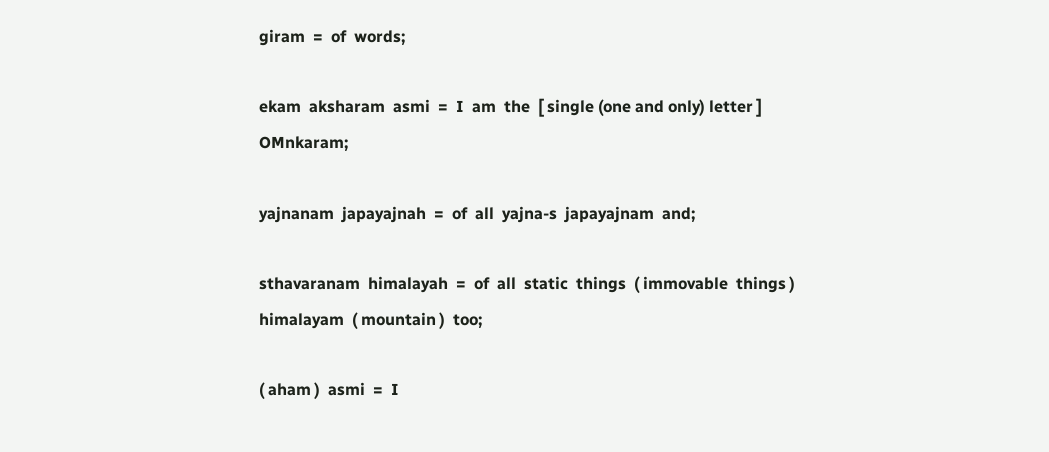giram  =  of  words;

ekam  aksharam  asmi  =  I  am  the  [ single (one and only) letter ] OMnkaram;

yajnanam  japayajnah  =  of  all  yajna-s  japayajnam  and;

sthavaranam  himalayah  =  of  all  static  things  ( immovable  things )  himalayam  ( mountain )  too;

( aham )  asmi  =  I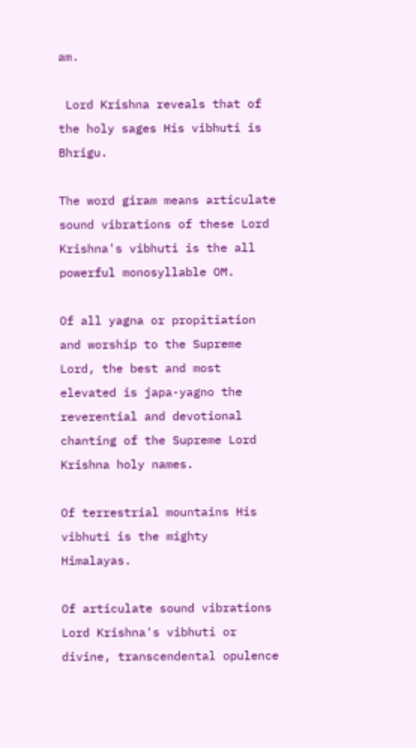am.

 Lord Krishna reveals that of the holy sages His vibhuti is Bhrigu.

The word giram means articulate sound vibrations of these Lord Krishna's vibhuti is the all powerful monosyllable OM.

Of all yagna or propitiation and worship to the Supreme Lord, the best and most elevated is japa-yagno the reverential and devotional chanting of the Supreme Lord Krishna holy names.

Of terrestrial mountains His vibhuti is the mighty Himalayas.

Of articulate sound vibrations Lord Krishna's vibhuti or divine, transcendental opulence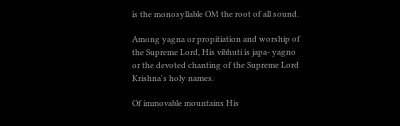is the monosyllable OM the root of all sound.

Among yagna or propitiation and worship of the Supreme Lord, His vibhuti is japa- yagno or the devoted chanting of the Supreme Lord Krishna's holy names.

Of immovable mountains His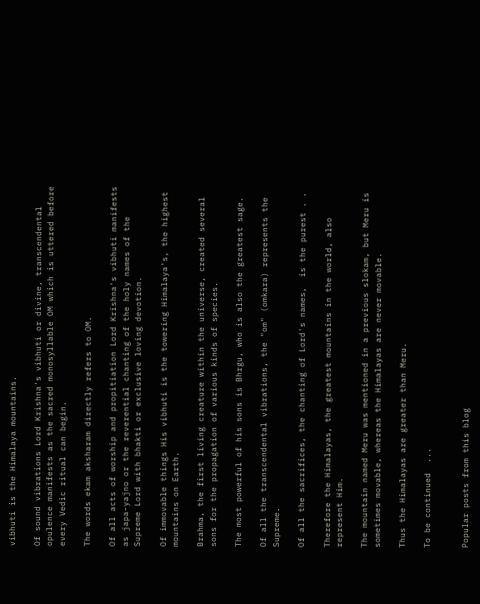vibhuti is the Himalaya mountains.

Of sound vibrations Lord Krishna's vibhuti or divine, transcendental opulence manifests as the sacred monosyllable OM which is uttered before every Vedic ritual can begin.

The words ekam aksharam directly refers to OM.

Of all acts of worship and propitiation Lord Krishna's vibhuti manifests as japa-yajno or the reverential chanting of the holy names of the Supreme Lord with bhakti or exclusive loving devotion.

Of immovable things His vibhuti is the towering Himalaya's, the highest mountains on Earth.

Brahma, the first living creature within the universe, created several sons for the propagation of various kinds of species.

The most powerful of his sons is Bhrgu, who is also the greatest sage.

Of all the transcendental vibrations, the "om" (omkara) represents the Supreme.

Of all the sacrifices, the chanting of Lord's names,  is the purest . .

Therefore the Himalayas, the greatest mountains in the world, also represent Him.

The mountain named Meru was mentioned in a previous slokam, but Meru is sometimes movable, whereas the Himalayas are never movable.

Thus the Himalayas are greater than Meru.

To be continued  ...


Popular posts from this blog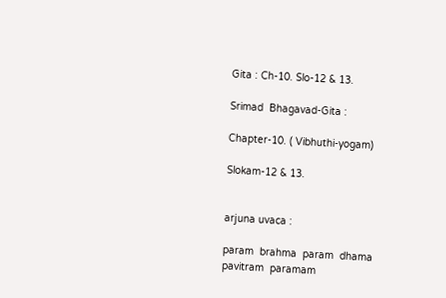Gita : Ch-10. Slo-12 & 13.

Srimad  Bhagavad-Gita :

Chapter-10. ( Vibhuthi-yogam)

Slokam-12 & 13.


arjuna uvaca :

param  brahma  param  dhama  pavitram  paramam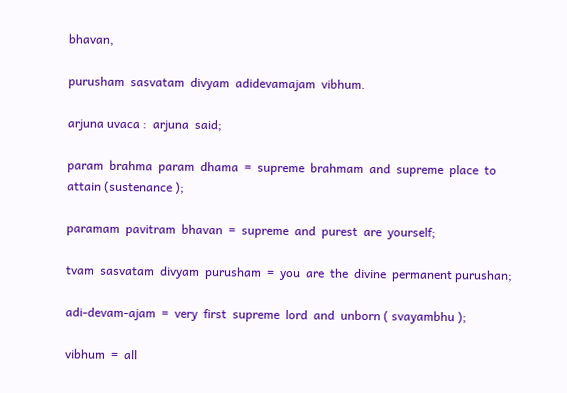bhavan,

purusham  sasvatam  divyam  adidevamajam  vibhum.

arjuna uvaca :  arjuna  said;

param  brahma  param  dhama  =  supreme  brahmam  and  supreme  place  to  attain (sustenance );

paramam  pavitram  bhavan  =  supreme  and  purest  are  yourself;

tvam  sasvatam  divyam  purusham  =  you  are  the  divine  permanent purushan;

adi-devam-ajam  =  very  first  supreme  lord  and  unborn ( svayambhu );

vibhum  =  all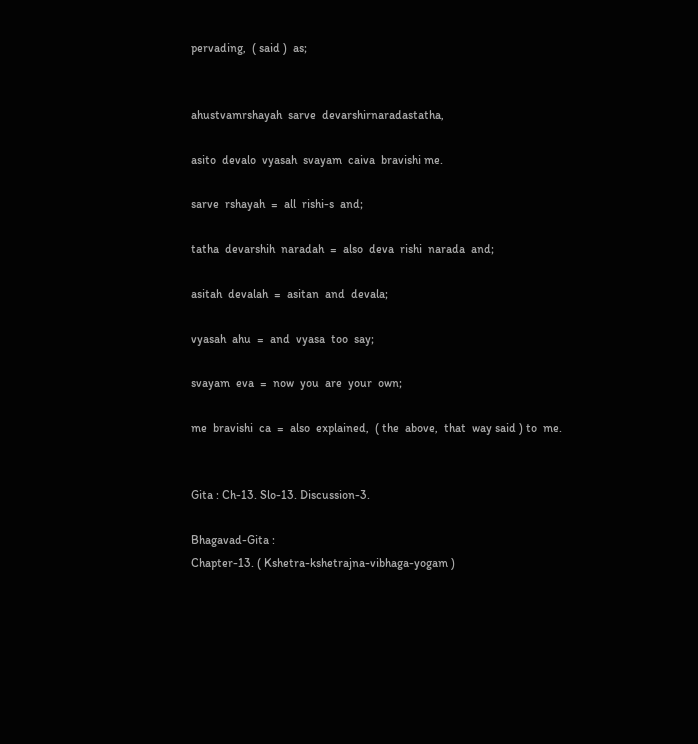pervading,  ( said )  as;


ahustvamrshayah  sarve  devarshirnaradastatha,

asito  devalo  vyasah  svayam  caiva  bravishi me.

sarve  rshayah  =  all  rishi-s  and;

tatha  devarshih  naradah  =  also  deva  rishi  narada  and;

asitah  devalah  =  asitan  and  devala;

vyasah  ahu  =  and  vyasa  too  say;

svayam  eva  =  now  you  are  your  own;

me  bravishi  ca  =  also  explained,  ( the  above,  that  way said ) to  me.


Gita : Ch-13. Slo-13. Discussion-3.

Bhagavad-Gita :
Chapter-13. ( Kshetra-kshetrajna-vibhaga-yogam )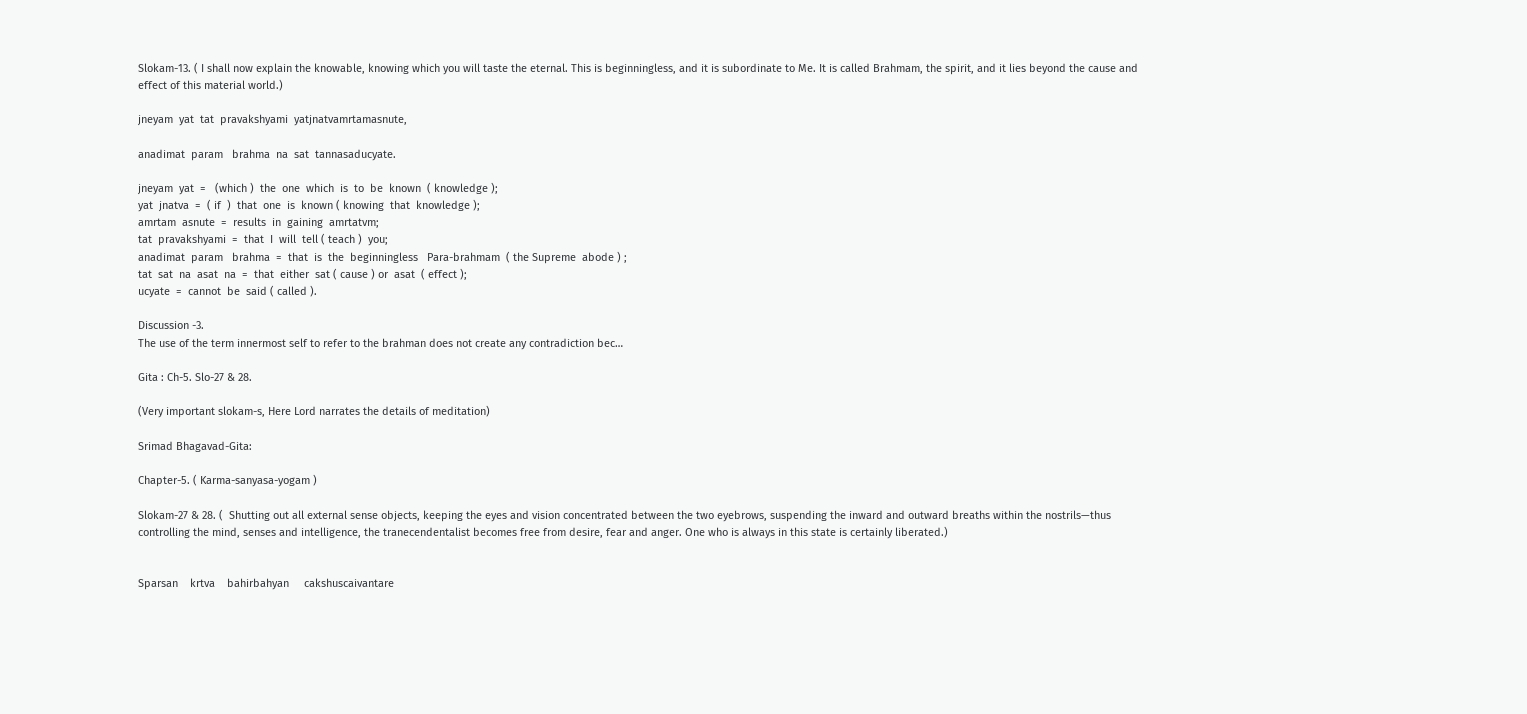Slokam-13. ( I shall now explain the knowable, knowing which you will taste the eternal. This is beginningless, and it is subordinate to Me. It is called Brahmam, the spirit, and it lies beyond the cause and effect of this material world.)

jneyam  yat  tat  pravakshyami  yatjnatvamrtamasnute,

anadimat  param   brahma  na  sat  tannasaducyate.

jneyam  yat  =   (which )  the  one  which  is  to  be  known  ( knowledge );
yat  jnatva  =  ( if  )  that  one  is  known ( knowing  that  knowledge );
amrtam  asnute  =  results  in  gaining  amrtatvm;
tat  pravakshyami  =  that  I  will  tell ( teach )  you;
anadimat  param   brahma  =  that  is  the  beginningless   Para-brahmam  ( the Supreme  abode ) ;
tat  sat  na  asat  na  =  that  either  sat ( cause ) or  asat  ( effect );
ucyate  =  cannot  be  said ( called ).

Discussion -3.
The use of the term innermost self to refer to the brahman does not create any contradiction bec…

Gita : Ch-5. Slo-27 & 28.

(Very important slokam-s, Here Lord narrates the details of meditation)

Srimad Bhagavad-Gita:

Chapter-5. ( Karma-sanyasa-yogam )

Slokam-27 & 28. (  Shutting out all external sense objects, keeping the eyes and vision concentrated between the two eyebrows, suspending the inward and outward breaths within the nostrils—thus controlling the mind, senses and intelligence, the tranecendentalist becomes free from desire, fear and anger. One who is always in this state is certainly liberated.)


Sparsan    krtva    bahirbahyan     cakshuscaivantare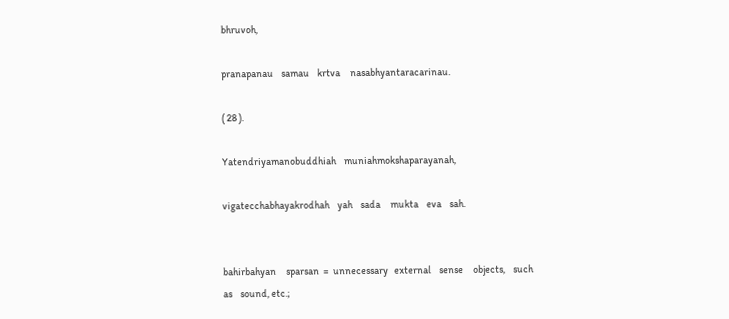bhruvoh,

pranapanau    samau    krtva     nasabhyantaracarinau.

( 28 ).

Yatendriyamanobuddhiah    muniahmokshaparayanah,

vigatecchabhayakrodhah    yah    sada     mukta    eva    sah.


bahirbahyan     sparsan  =  unnecessary   external    sense     objects,    such    as    sound, etc.;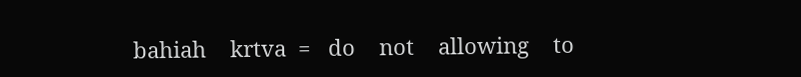bahiah    krtva  =   do    not    allowing    to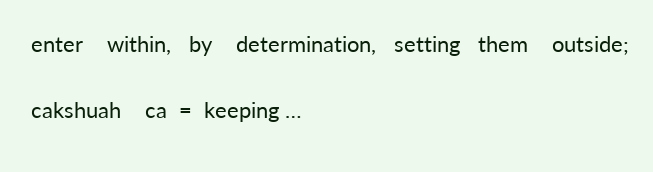enter    within,   by    determination,   setting   them    outside;

cakshuah    ca  =  keeping …